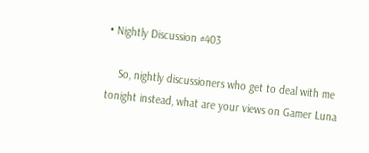• Nightly Discussion #403

    So, nightly discussioners who get to deal with me tonight instead, what are your views on Gamer Luna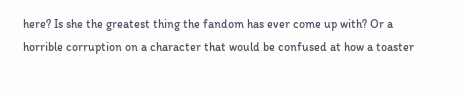here? Is she the greatest thing the fandom has ever come up with? Or a horrible corruption on a character that would be confused at how a toaster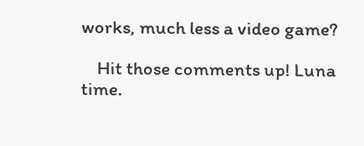works, much less a video game?

    Hit those comments up! Luna time.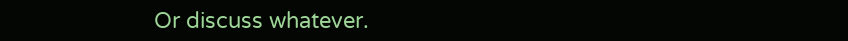Or discuss whatever.